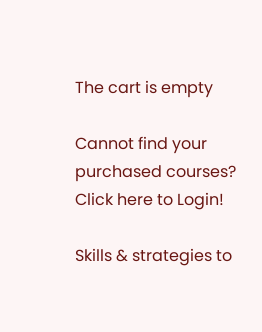The cart is empty

Cannot find your purchased courses? Click here to Login!

Skills & strategies to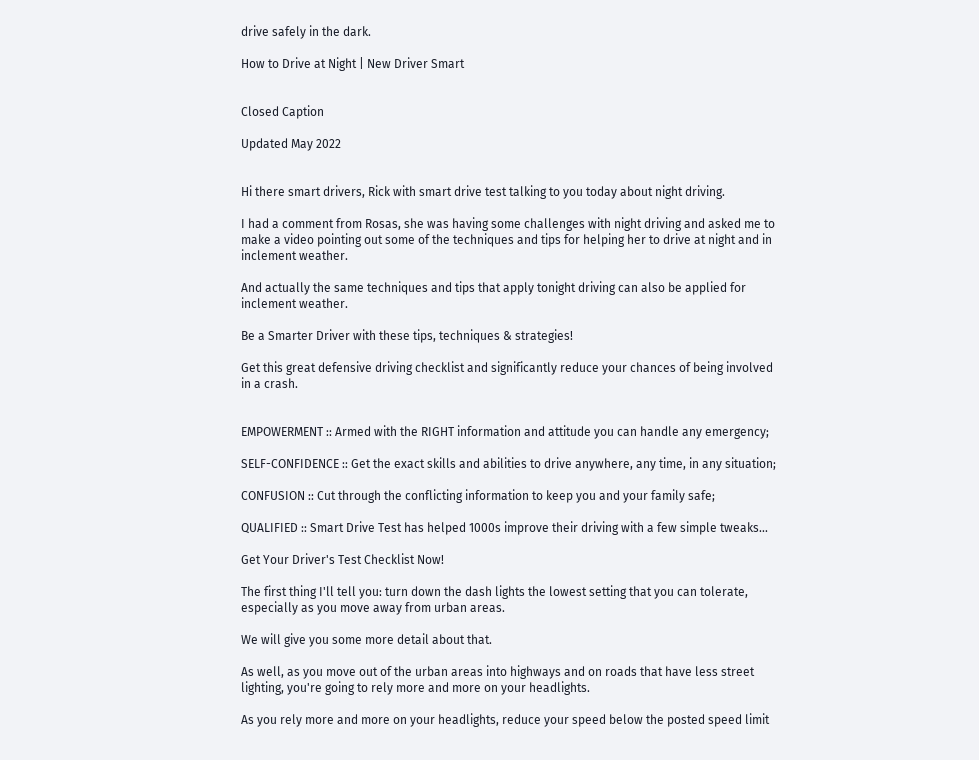drive safely in the dark.

How to Drive at Night | New Driver Smart


Closed Caption

Updated May 2022


Hi there smart drivers, Rick with smart drive test talking to you today about night driving.

I had a comment from Rosas, she was having some challenges with night driving and asked me to make a video pointing out some of the techniques and tips for helping her to drive at night and in inclement weather.

And actually the same techniques and tips that apply tonight driving can also be applied for inclement weather.

Be a Smarter Driver with these tips, techniques & strategies!

Get this great defensive driving checklist and significantly reduce your chances of being involved in a crash.


EMPOWERMENT :: Armed with the RIGHT information and attitude you can handle any emergency;

SELF-CONFIDENCE :: Get the exact skills and abilities to drive anywhere, any time, in any situation;

CONFUSION :: Cut through the conflicting information to keep you and your family safe;

QUALIFIED :: Smart Drive Test has helped 1000s improve their driving with a few simple tweaks...

Get Your Driver's Test Checklist Now!

The first thing I'll tell you: turn down the dash lights the lowest setting that you can tolerate, especially as you move away from urban areas.

We will give you some more detail about that.

As well, as you move out of the urban areas into highways and on roads that have less street lighting, you're going to rely more and more on your headlights.

As you rely more and more on your headlights, reduce your speed below the posted speed limit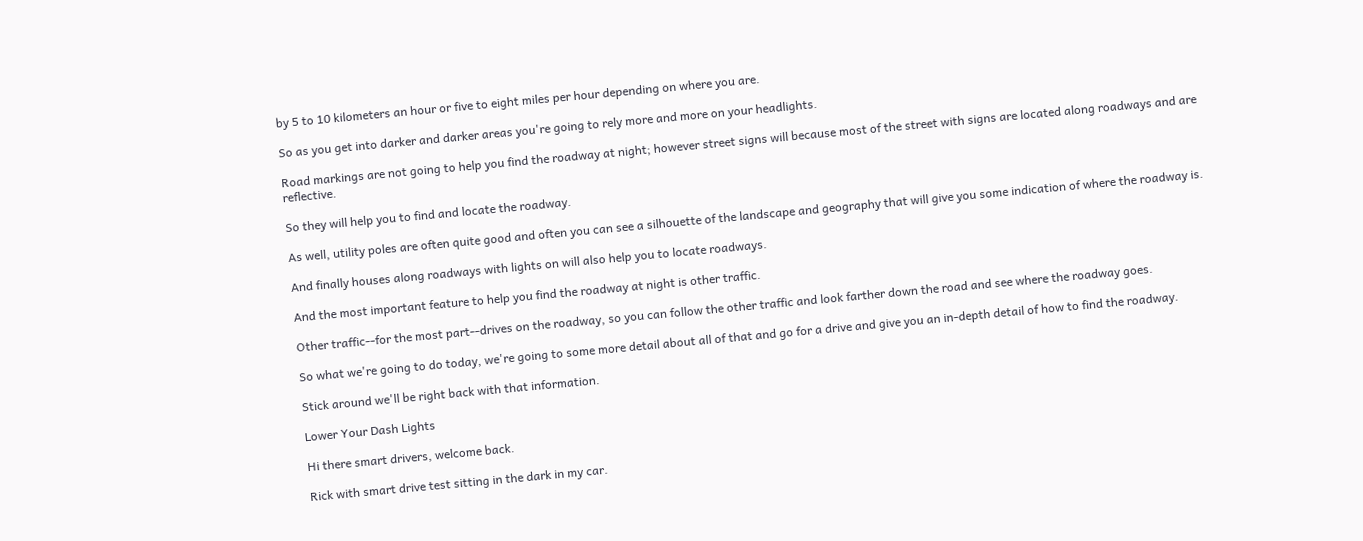by 5 to 10 kilometers an hour or five to eight miles per hour depending on where you are.

So as you get into darker and darker areas you're going to rely more and more on your headlights.

Road markings are not going to help you find the roadway at night; however street signs will because most of the street with signs are located along roadways and are reflective.

So they will help you to find and locate the roadway.

As well, utility poles are often quite good and often you can see a silhouette of the landscape and geography that will give you some indication of where the roadway is.

And finally houses along roadways with lights on will also help you to locate roadways.

And the most important feature to help you find the roadway at night is other traffic.

Other traffic--for the most part--drives on the roadway, so you can follow the other traffic and look farther down the road and see where the roadway goes.

So what we're going to do today, we're going to some more detail about all of that and go for a drive and give you an in-depth detail of how to find the roadway.

Stick around we'll be right back with that information.

Lower Your Dash Lights

Hi there smart drivers, welcome back.

Rick with smart drive test sitting in the dark in my car.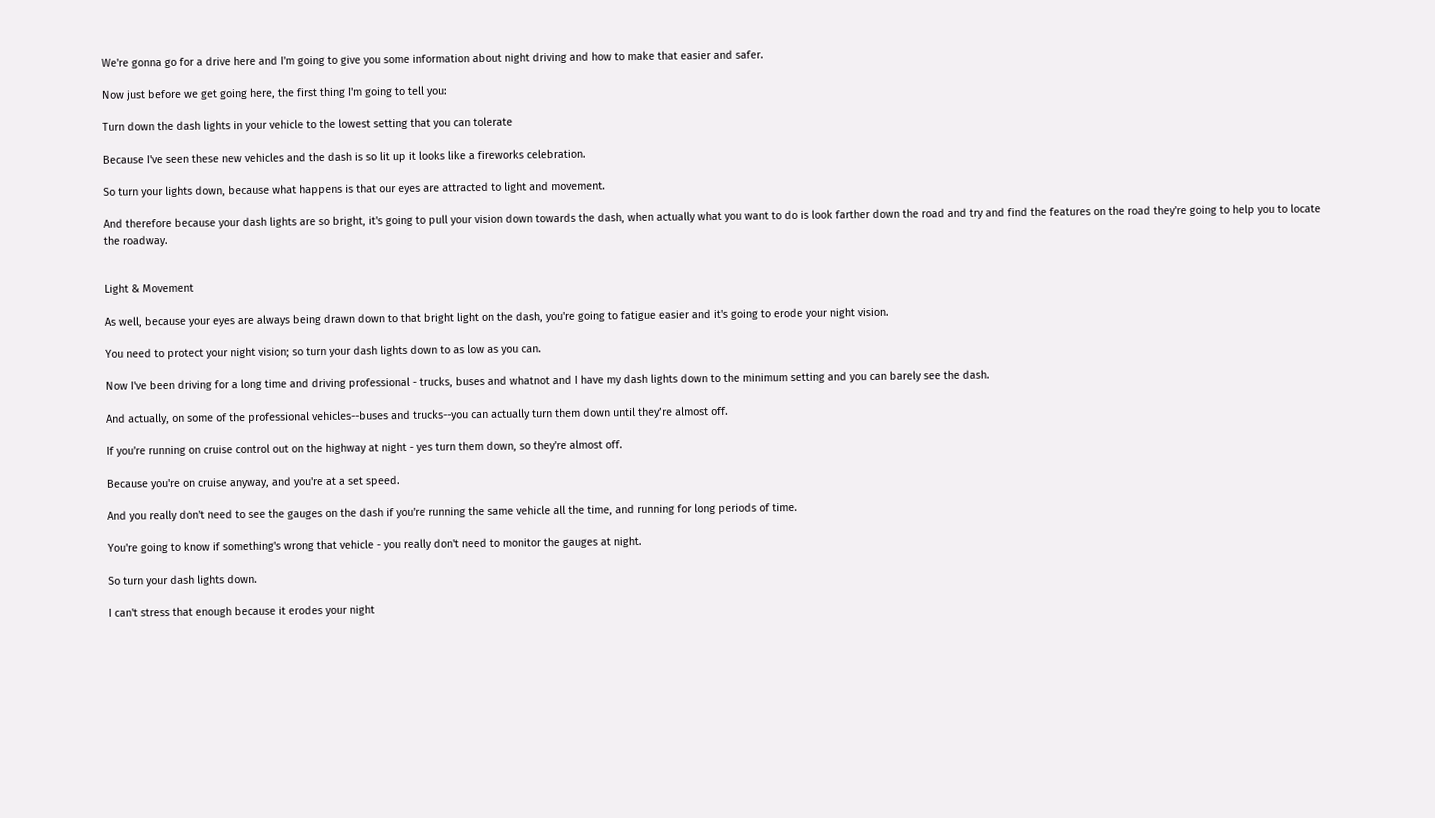We're gonna go for a drive here and I'm going to give you some information about night driving and how to make that easier and safer.

Now just before we get going here, the first thing I'm going to tell you:

Turn down the dash lights in your vehicle to the lowest setting that you can tolerate

Because I've seen these new vehicles and the dash is so lit up it looks like a fireworks celebration.

So turn your lights down, because what happens is that our eyes are attracted to light and movement.

And therefore because your dash lights are so bright, it's going to pull your vision down towards the dash, when actually what you want to do is look farther down the road and try and find the features on the road they're going to help you to locate the roadway.


Light & Movement

As well, because your eyes are always being drawn down to that bright light on the dash, you're going to fatigue easier and it's going to erode your night vision.

You need to protect your night vision; so turn your dash lights down to as low as you can.

Now I've been driving for a long time and driving professional - trucks, buses and whatnot and I have my dash lights down to the minimum setting and you can barely see the dash.

And actually, on some of the professional vehicles--buses and trucks--you can actually turn them down until they’re almost off.

If you're running on cruise control out on the highway at night - yes turn them down, so they're almost off.

Because you're on cruise anyway, and you're at a set speed.

And you really don't need to see the gauges on the dash if you're running the same vehicle all the time, and running for long periods of time.

You're going to know if something's wrong that vehicle - you really don't need to monitor the gauges at night.

So turn your dash lights down.

I can't stress that enough because it erodes your night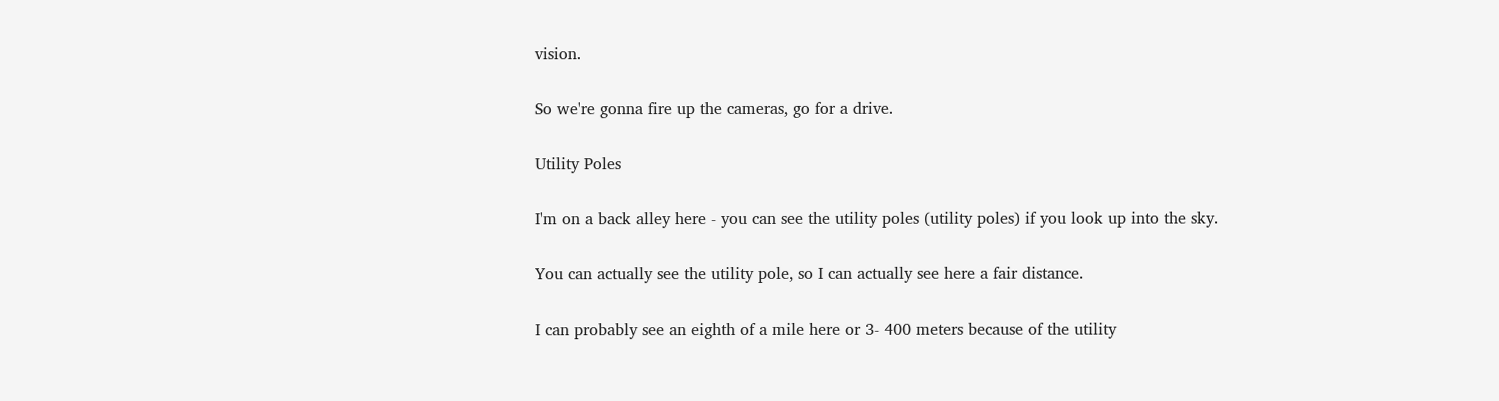vision.

So we're gonna fire up the cameras, go for a drive.

Utility Poles

I'm on a back alley here - you can see the utility poles (utility poles) if you look up into the sky.

You can actually see the utility pole, so I can actually see here a fair distance.

I can probably see an eighth of a mile here or 3- 400 meters because of the utility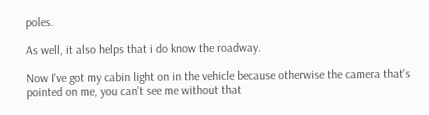poles.

As well, it also helps that i do know the roadway.

Now I've got my cabin light on in the vehicle because otherwise the camera that's pointed on me, you can't see me without that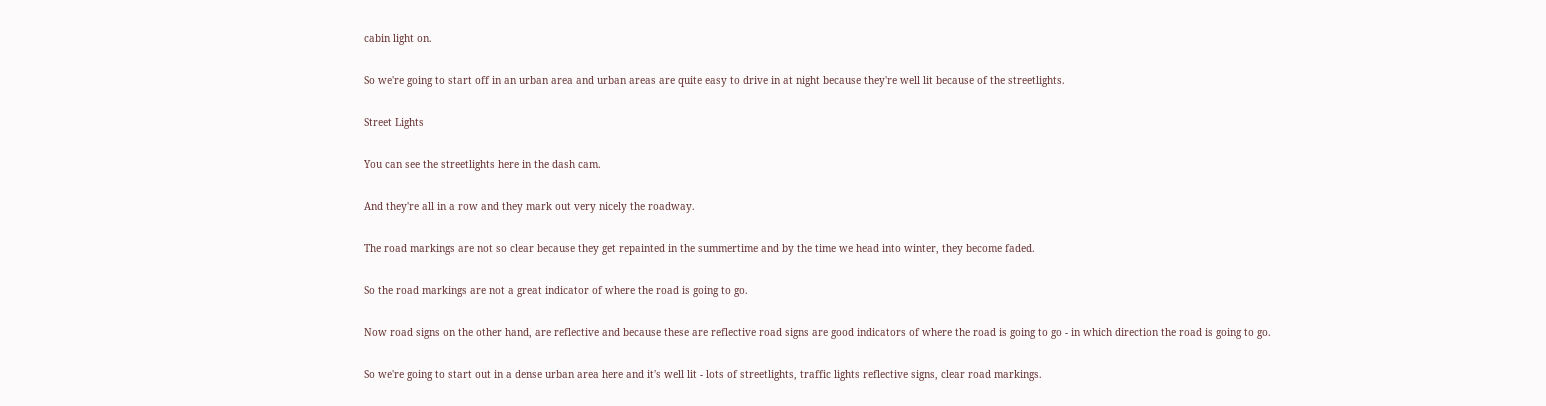cabin light on.

So we're going to start off in an urban area and urban areas are quite easy to drive in at night because they're well lit because of the streetlights.

Street Lights

You can see the streetlights here in the dash cam.

And they're all in a row and they mark out very nicely the roadway.

The road markings are not so clear because they get repainted in the summertime and by the time we head into winter, they become faded.

So the road markings are not a great indicator of where the road is going to go.

Now road signs on the other hand, are reflective and because these are reflective road signs are good indicators of where the road is going to go - in which direction the road is going to go.

So we're going to start out in a dense urban area here and it's well lit - lots of streetlights, traffic lights reflective signs, clear road markings.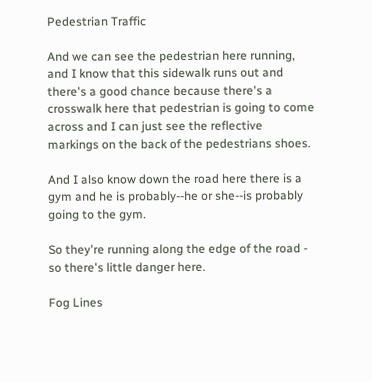Pedestrian Traffic

And we can see the pedestrian here running, and I know that this sidewalk runs out and there's a good chance because there's a crosswalk here that pedestrian is going to come across and I can just see the reflective markings on the back of the pedestrians shoes.

And I also know down the road here there is a gym and he is probably--he or she--is probably going to the gym.

So they're running along the edge of the road - so there's little danger here.

Fog Lines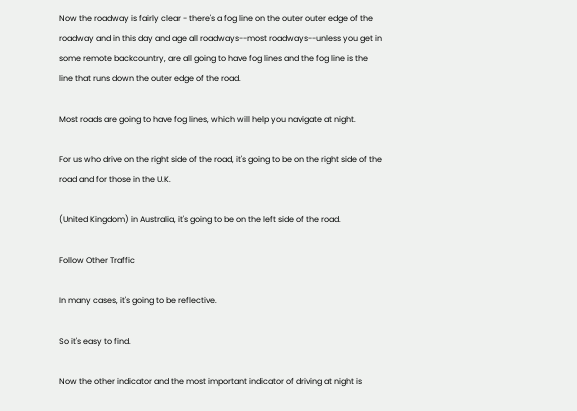Now the roadway is fairly clear - there's a fog line on the outer outer edge of the roadway and in this day and age all roadways--most roadways--unless you get in some remote backcountry, are all going to have fog lines and the fog line is the line that runs down the outer edge of the road.

Most roads are going to have fog lines, which will help you navigate at night.

For us who drive on the right side of the road, it's going to be on the right side of the road and for those in the U.K.

(United Kingdom) in Australia, it's going to be on the left side of the road.

Follow Other Traffic

In many cases, it's going to be reflective.

So it's easy to find.

Now the other indicator and the most important indicator of driving at night is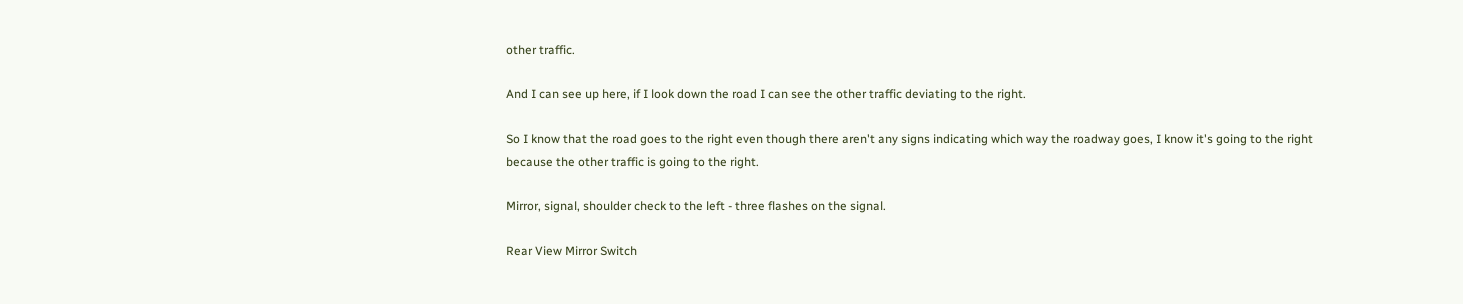other traffic.

And I can see up here, if I look down the road I can see the other traffic deviating to the right.

So I know that the road goes to the right even though there aren't any signs indicating which way the roadway goes, I know it's going to the right because the other traffic is going to the right.

Mirror, signal, shoulder check to the left - three flashes on the signal.

Rear View Mirror Switch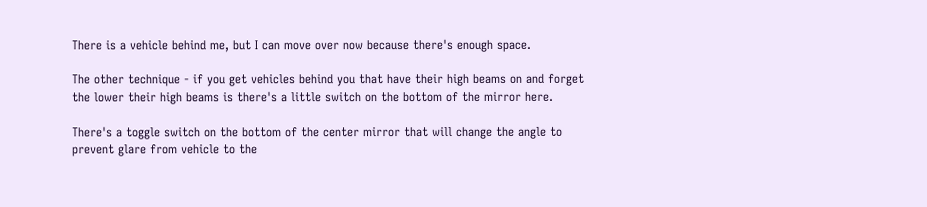There is a vehicle behind me, but I can move over now because there's enough space.

The other technique - if you get vehicles behind you that have their high beams on and forget the lower their high beams is there's a little switch on the bottom of the mirror here.

There's a toggle switch on the bottom of the center mirror that will change the angle to prevent glare from vehicle to the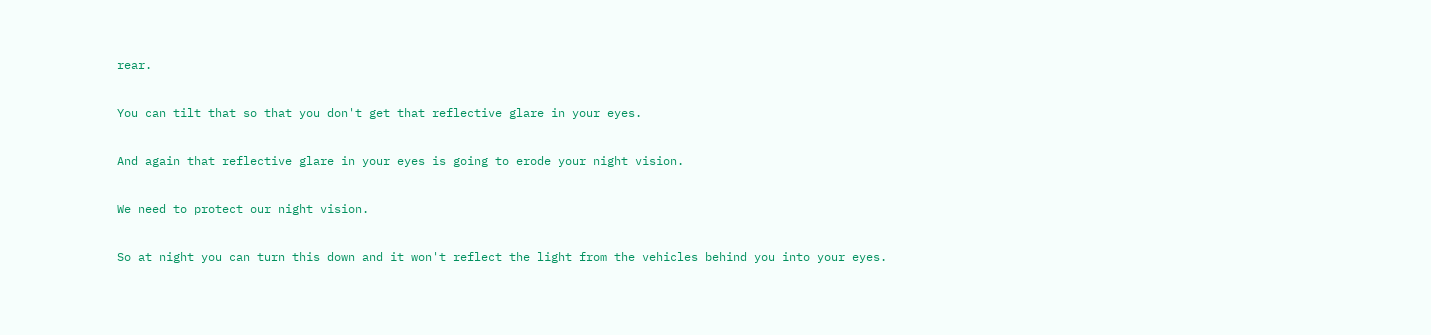rear.

You can tilt that so that you don't get that reflective glare in your eyes.

And again that reflective glare in your eyes is going to erode your night vision.

We need to protect our night vision.

So at night you can turn this down and it won't reflect the light from the vehicles behind you into your eyes.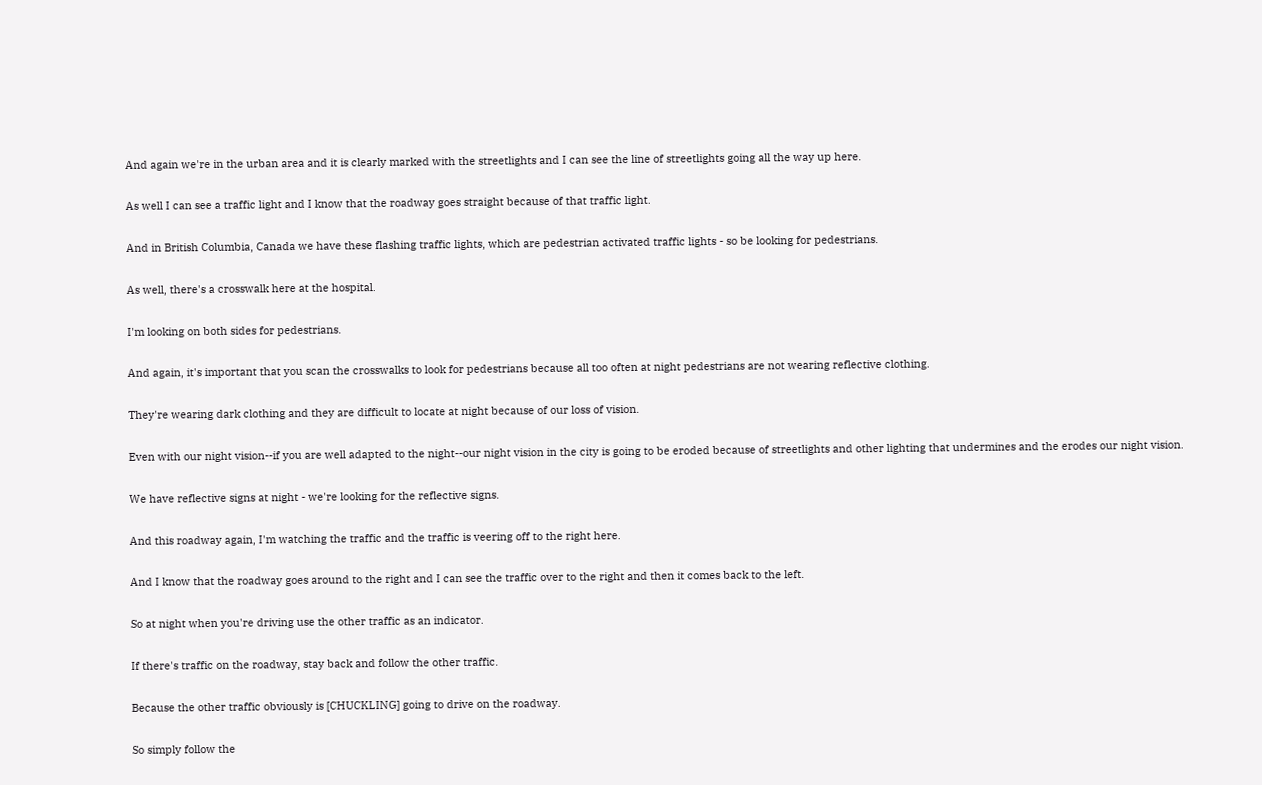And again we're in the urban area and it is clearly marked with the streetlights and I can see the line of streetlights going all the way up here.

As well I can see a traffic light and I know that the roadway goes straight because of that traffic light.

And in British Columbia, Canada we have these flashing traffic lights, which are pedestrian activated traffic lights - so be looking for pedestrians.

As well, there's a crosswalk here at the hospital.

I'm looking on both sides for pedestrians.

And again, it's important that you scan the crosswalks to look for pedestrians because all too often at night pedestrians are not wearing reflective clothing.

They're wearing dark clothing and they are difficult to locate at night because of our loss of vision.

Even with our night vision--if you are well adapted to the night--our night vision in the city is going to be eroded because of streetlights and other lighting that undermines and the erodes our night vision.

We have reflective signs at night - we're looking for the reflective signs.

And this roadway again, I'm watching the traffic and the traffic is veering off to the right here.

And I know that the roadway goes around to the right and I can see the traffic over to the right and then it comes back to the left.

So at night when you're driving use the other traffic as an indicator.

If there's traffic on the roadway, stay back and follow the other traffic.

Because the other traffic obviously is [CHUCKLING] going to drive on the roadway.

So simply follow the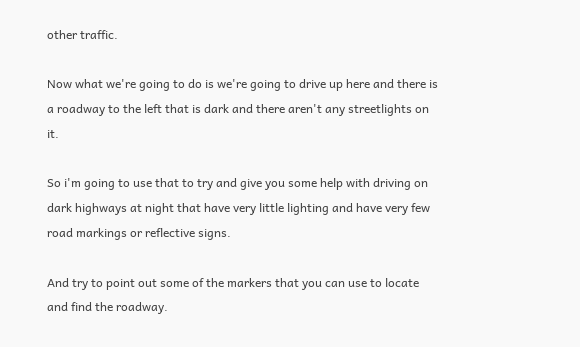other traffic.

Now what we're going to do is we're going to drive up here and there is a roadway to the left that is dark and there aren't any streetlights on it.

So i'm going to use that to try and give you some help with driving on dark highways at night that have very little lighting and have very few road markings or reflective signs.

And try to point out some of the markers that you can use to locate and find the roadway.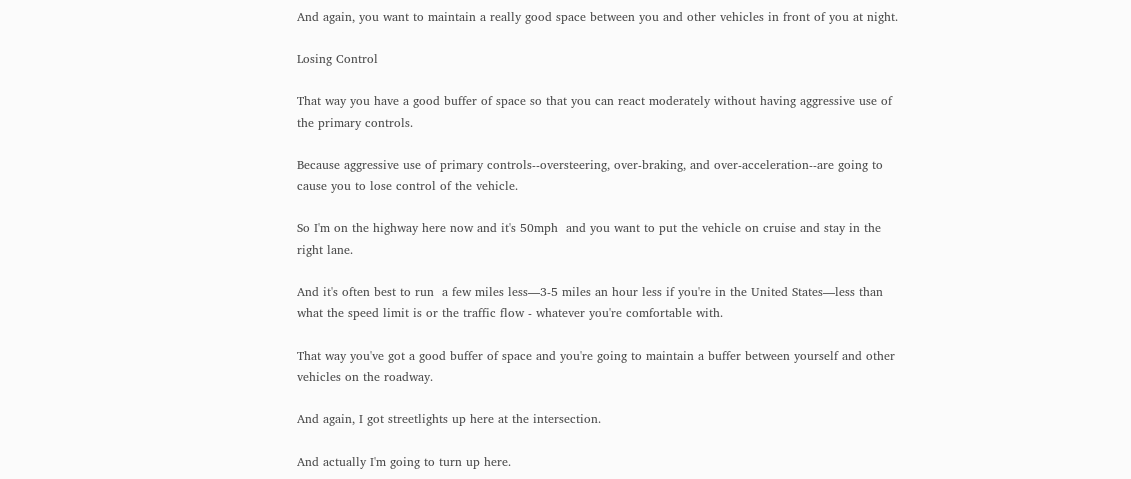And again, you want to maintain a really good space between you and other vehicles in front of you at night.

Losing Control

That way you have a good buffer of space so that you can react moderately without having aggressive use of the primary controls.

Because aggressive use of primary controls--oversteering, over-braking, and over-acceleration--are going to cause you to lose control of the vehicle.

So I'm on the highway here now and it's 50mph  and you want to put the vehicle on cruise and stay in the right lane.

And it's often best to run  a few miles less—3-5 miles an hour less if you're in the United States—less than what the speed limit is or the traffic flow - whatever you're comfortable with.

That way you've got a good buffer of space and you're going to maintain a buffer between yourself and other vehicles on the roadway.

And again, I got streetlights up here at the intersection.

And actually I'm going to turn up here.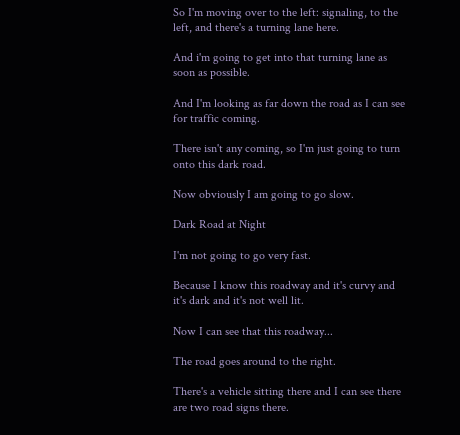So I'm moving over to the left: signaling, to the left, and there's a turning lane here.

And i'm going to get into that turning lane as soon as possible.

And I'm looking as far down the road as I can see for traffic coming.

There isn't any coming, so I'm just going to turn onto this dark road.

Now obviously I am going to go slow.

Dark Road at Night

I'm not going to go very fast.

Because I know this roadway and it's curvy and it's dark and it's not well lit.

Now I can see that this roadway...

The road goes around to the right.

There's a vehicle sitting there and I can see there are two road signs there.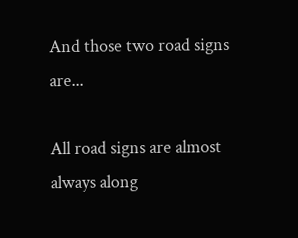And those two road signs are...

All road signs are almost always along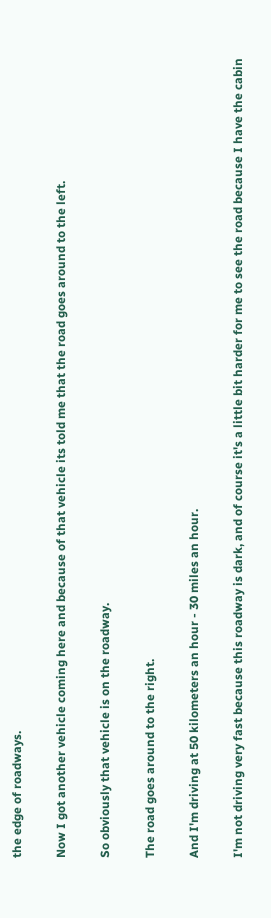the edge of roadways.

Now I got another vehicle coming here and because of that vehicle its told me that the road goes around to the left.

So obviously that vehicle is on the roadway.

The road goes around to the right.

And I'm driving at 50 kilometers an hour - 30 miles an hour.

I'm not driving very fast because this roadway is dark, and of course it's a little bit harder for me to see the road because I have the cabin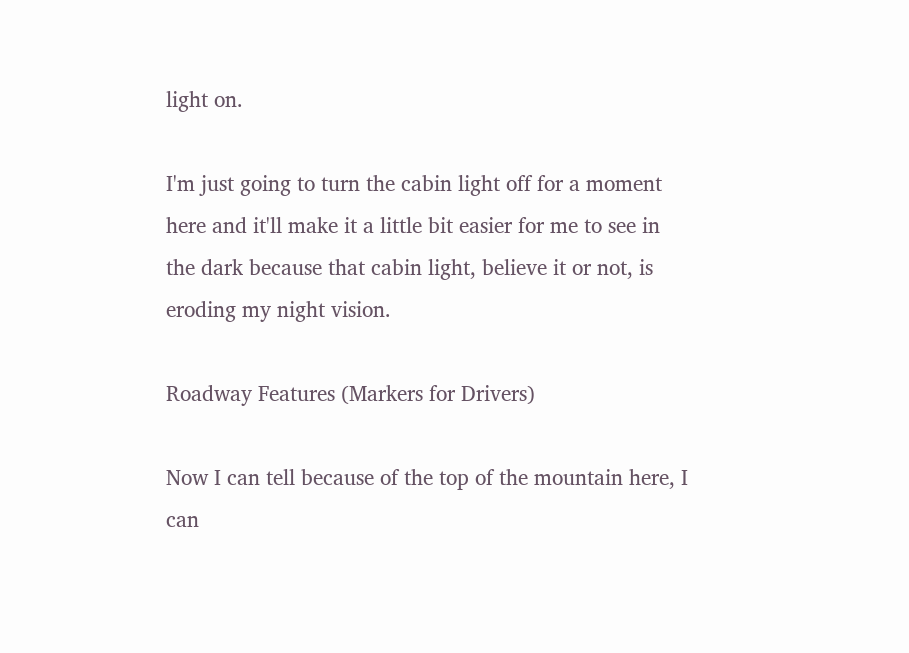light on.

I'm just going to turn the cabin light off for a moment here and it'll make it a little bit easier for me to see in the dark because that cabin light, believe it or not, is eroding my night vision.

Roadway Features (Markers for Drivers)

Now I can tell because of the top of the mountain here, I can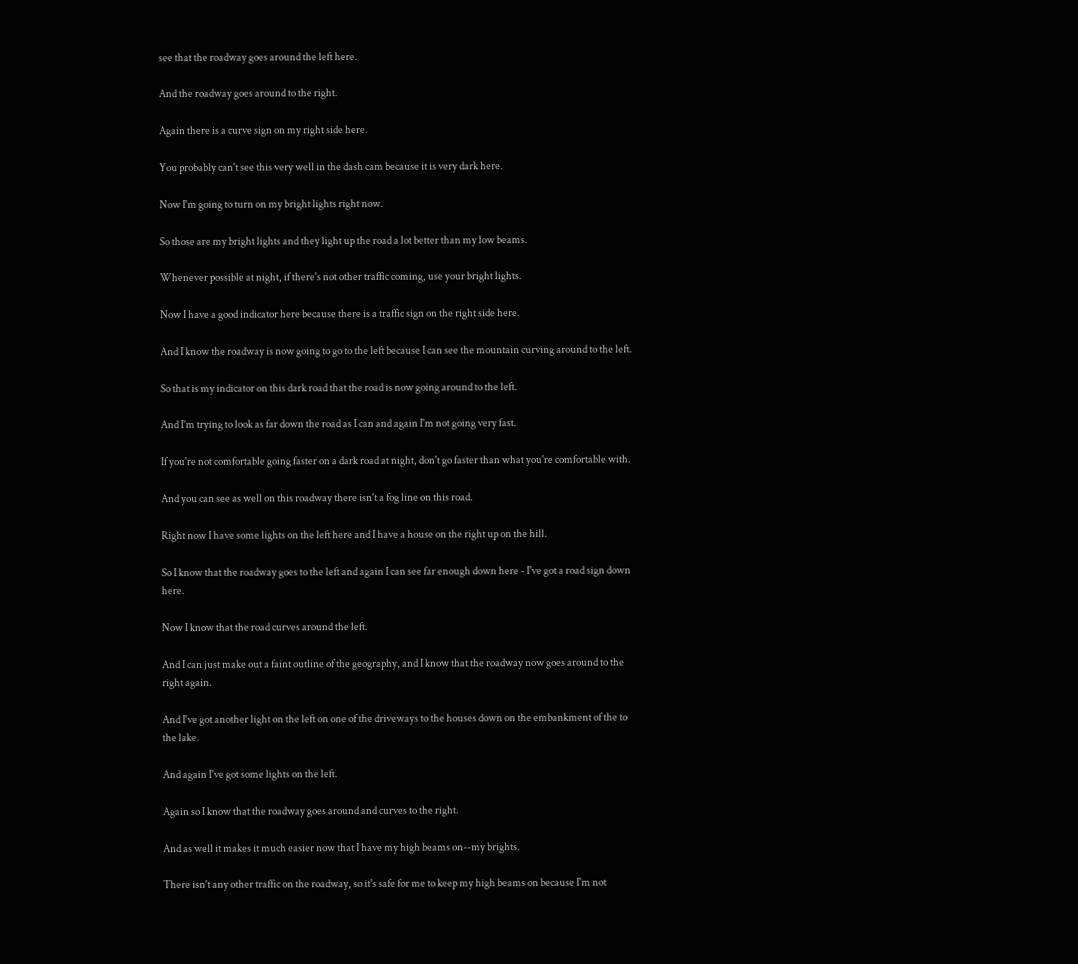see that the roadway goes around the left here.

And the roadway goes around to the right.

Again there is a curve sign on my right side here.

You probably can't see this very well in the dash cam because it is very dark here.

Now I'm going to turn on my bright lights right now.

So those are my bright lights and they light up the road a lot better than my low beams.

Whenever possible at night, if there's not other traffic coming, use your bright lights.

Now I have a good indicator here because there is a traffic sign on the right side here.

And I know the roadway is now going to go to the left because I can see the mountain curving around to the left.

So that is my indicator on this dark road that the road is now going around to the left.

And I'm trying to look as far down the road as I can and again I'm not going very fast.

If you're not comfortable going faster on a dark road at night, don't go faster than what you're comfortable with.

And you can see as well on this roadway there isn't a fog line on this road.

Right now I have some lights on the left here and I have a house on the right up on the hill.

So I know that the roadway goes to the left and again I can see far enough down here - I've got a road sign down here.

Now I know that the road curves around the left.

And I can just make out a faint outline of the geography, and I know that the roadway now goes around to the right again.

And I've got another light on the left on one of the driveways to the houses down on the embankment of the to the lake.

And again I've got some lights on the left.

Again so I know that the roadway goes around and curves to the right.

And as well it makes it much easier now that I have my high beams on--my brights.

There isn't any other traffic on the roadway, so it's safe for me to keep my high beams on because I'm not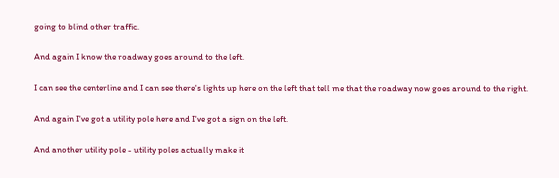going to blind other traffic.

And again I know the roadway goes around to the left.

I can see the centerline and I can see there's lights up here on the left that tell me that the roadway now goes around to the right.

And again I've got a utility pole here and I've got a sign on the left.

And another utility pole - utility poles actually make it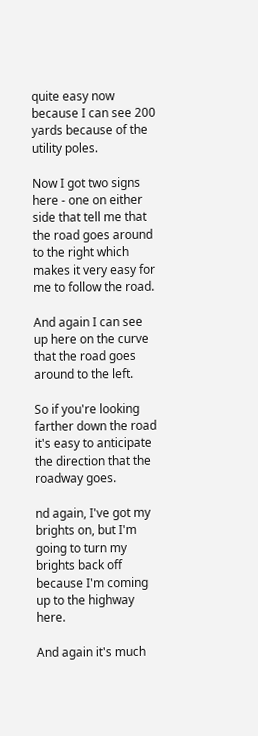quite easy now because I can see 200 yards because of the utility poles.

Now I got two signs here - one on either side that tell me that the road goes around to the right which makes it very easy for me to follow the road.

And again I can see up here on the curve that the road goes around to the left.

So if you're looking farther down the road it's easy to anticipate the direction that the roadway goes.

nd again, I've got my brights on, but I'm going to turn my brights back off because I'm coming up to the highway here.

And again it's much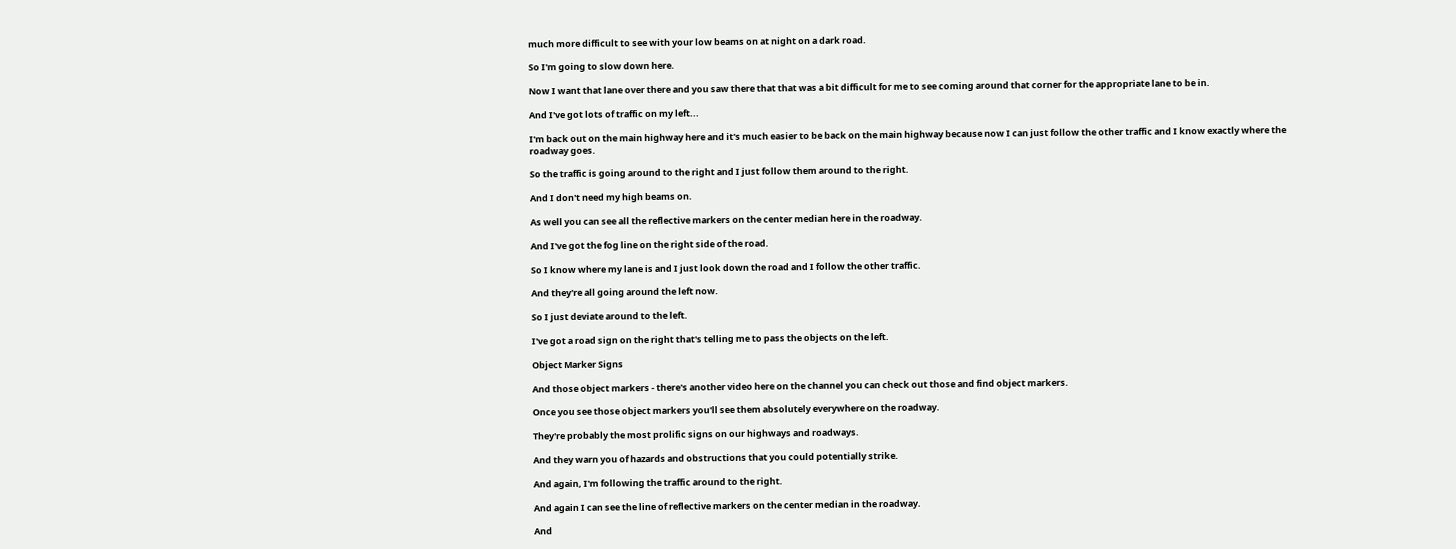much more difficult to see with your low beams on at night on a dark road.

So I'm going to slow down here.

Now I want that lane over there and you saw there that that was a bit difficult for me to see coming around that corner for the appropriate lane to be in.

And I've got lots of traffic on my left...

I'm back out on the main highway here and it's much easier to be back on the main highway because now I can just follow the other traffic and I know exactly where the roadway goes.

So the traffic is going around to the right and I just follow them around to the right.

And I don't need my high beams on.

As well you can see all the reflective markers on the center median here in the roadway.

And I've got the fog line on the right side of the road.

So I know where my lane is and I just look down the road and I follow the other traffic.

And they're all going around the left now.

So I just deviate around to the left.

I've got a road sign on the right that's telling me to pass the objects on the left.

Object Marker Signs

And those object markers - there's another video here on the channel you can check out those and find object markers.

Once you see those object markers you'll see them absolutely everywhere on the roadway.

They're probably the most prolific signs on our highways and roadways.

And they warn you of hazards and obstructions that you could potentially strike.

And again, I'm following the traffic around to the right.

And again I can see the line of reflective markers on the center median in the roadway.

And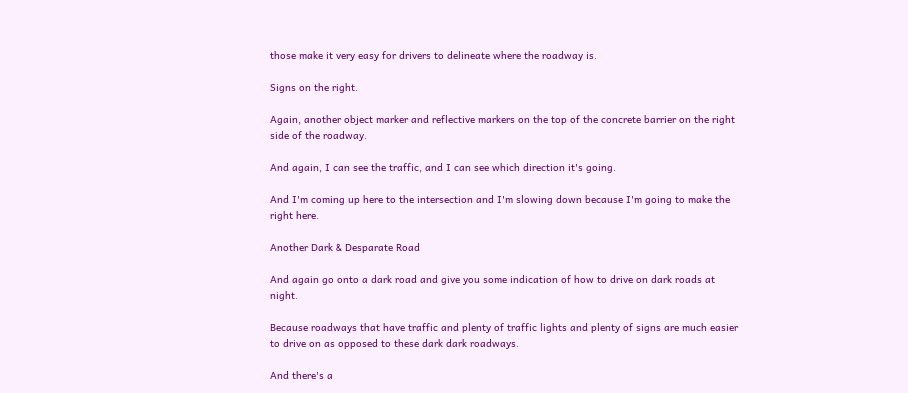those make it very easy for drivers to delineate where the roadway is.

Signs on the right.

Again, another object marker and reflective markers on the top of the concrete barrier on the right side of the roadway.

And again, I can see the traffic, and I can see which direction it's going.

And I'm coming up here to the intersection and I'm slowing down because I'm going to make the right here.

Another Dark & Desparate Road

And again go onto a dark road and give you some indication of how to drive on dark roads at night.

Because roadways that have traffic and plenty of traffic lights and plenty of signs are much easier to drive on as opposed to these dark dark roadways.

And there's a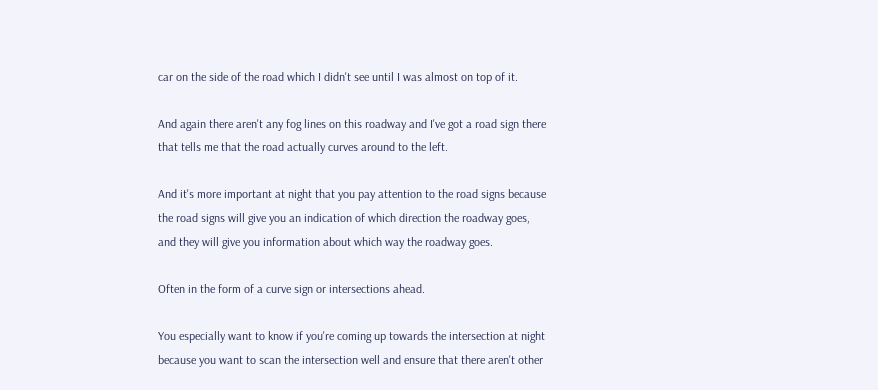car on the side of the road which I didn't see until I was almost on top of it.

And again there aren't any fog lines on this roadway and I've got a road sign there that tells me that the road actually curves around to the left.

And it's more important at night that you pay attention to the road signs because the road signs will give you an indication of which direction the roadway goes, and they will give you information about which way the roadway goes.

Often in the form of a curve sign or intersections ahead.

You especially want to know if you're coming up towards the intersection at night because you want to scan the intersection well and ensure that there aren't other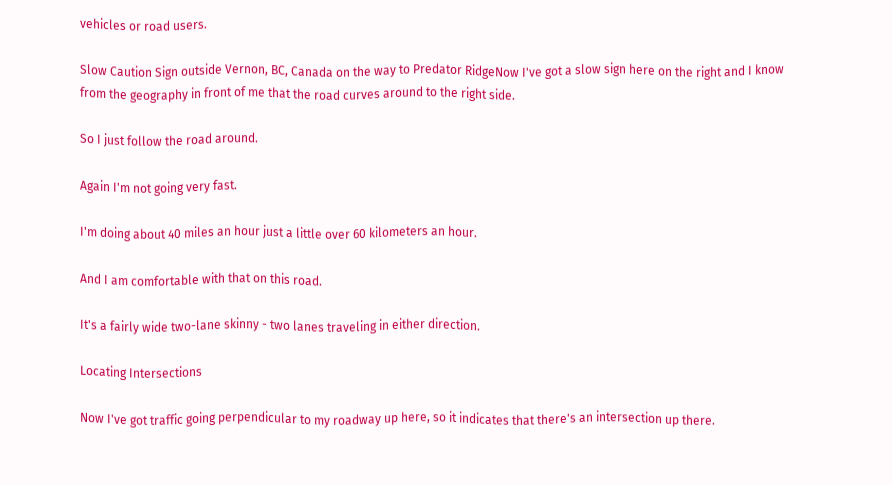vehicles or road users.

Slow Caution Sign outside Vernon, BC, Canada on the way to Predator RidgeNow I've got a slow sign here on the right and I know from the geography in front of me that the road curves around to the right side.

So I just follow the road around.

Again I'm not going very fast.

I'm doing about 40 miles an hour just a little over 60 kilometers an hour.

And I am comfortable with that on this road.

It's a fairly wide two-lane skinny - two lanes traveling in either direction.

Locating Intersections

Now I've got traffic going perpendicular to my roadway up here, so it indicates that there's an intersection up there.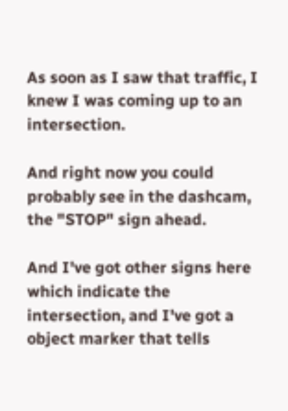As soon as I saw that traffic, I knew I was coming up to an intersection.

And right now you could probably see in the dashcam, the "STOP" sign ahead.

And I've got other signs here which indicate the intersection, and I've got a object marker that tells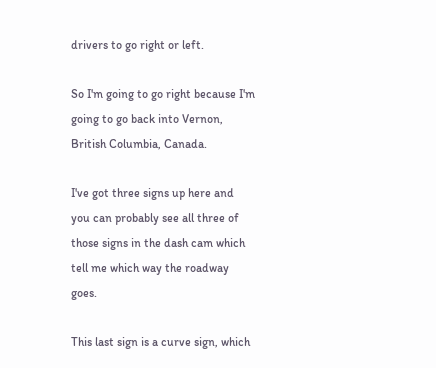drivers to go right or left.

So I'm going to go right because I'm going to go back into Vernon, British Columbia, Canada.

I've got three signs up here and you can probably see all three of those signs in the dash cam which tell me which way the roadway goes.

This last sign is a curve sign, which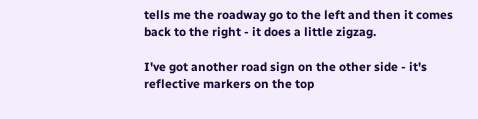tells me the roadway go to the left and then it comes back to the right - it does a little zigzag.

I've got another road sign on the other side - it's reflective markers on the top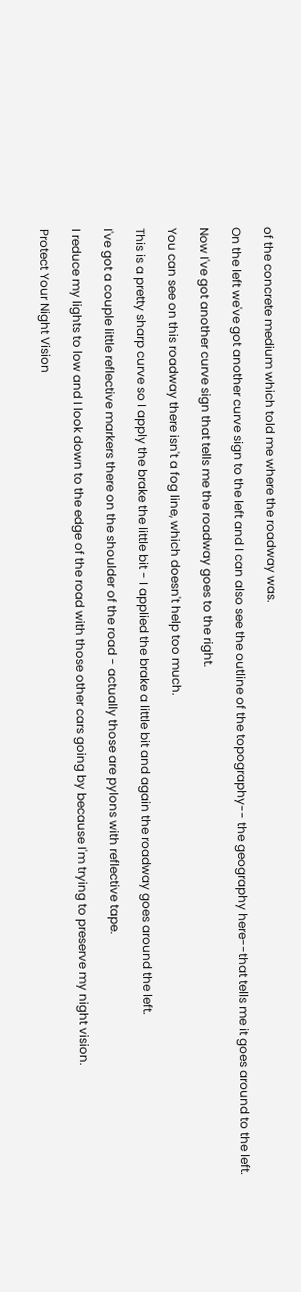of the concrete medium which told me where the roadway was.

On the left we've got another curve sign to the left and I can also see the outline of the topography-- the geography here--that tells me it goes around to the left.

Now I've got another curve sign that tells me the roadway goes to the right.

You can see on this roadway there isn't a fog line, which doesn't help too much.

This is a pretty sharp curve so I apply the brake the little bit - I applied the brake a little bit and again the roadway goes around the left.

I've got a couple little reflective markers there on the shoulder of the road - actually those are pylons with reflective tape.

I reduce my lights to low and I look down to the edge of the road with those other cars going by because I'm trying to preserve my night vision.

Protect Your Night Vision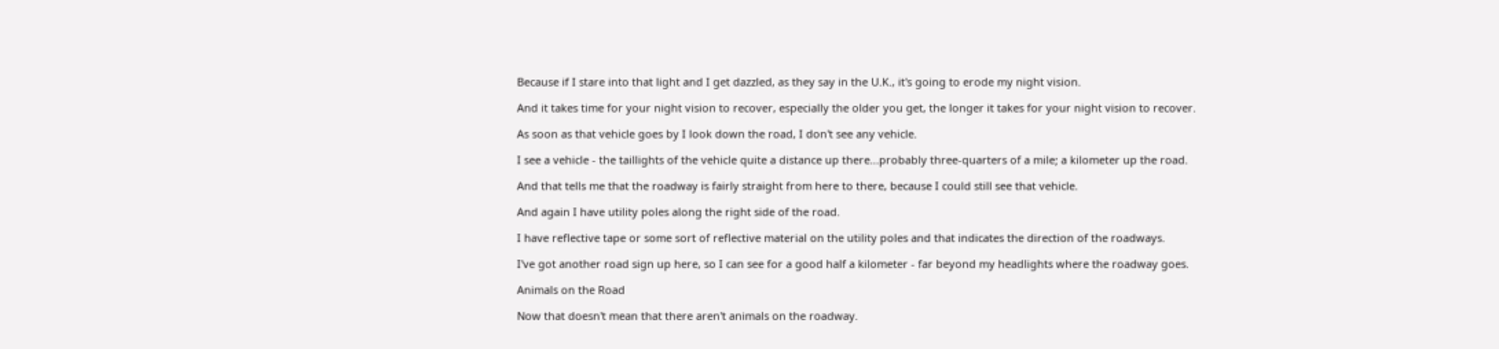Because if I stare into that light and I get dazzled, as they say in the U.K., it's going to erode my night vision.

And it takes time for your night vision to recover, especially the older you get, the longer it takes for your night vision to recover.

As soon as that vehicle goes by I look down the road, I don't see any vehicle.

I see a vehicle - the taillights of the vehicle quite a distance up there...probably three-quarters of a mile; a kilometer up the road.

And that tells me that the roadway is fairly straight from here to there, because I could still see that vehicle.

And again I have utility poles along the right side of the road.

I have reflective tape or some sort of reflective material on the utility poles and that indicates the direction of the roadways.

I've got another road sign up here, so I can see for a good half a kilometer - far beyond my headlights where the roadway goes.

Animals on the Road

Now that doesn't mean that there aren't animals on the roadway.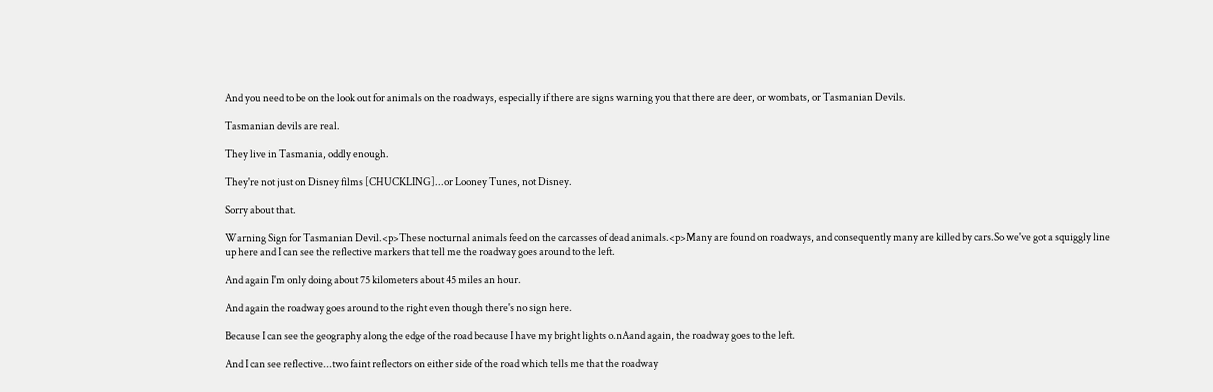And you need to be on the look out for animals on the roadways, especially if there are signs warning you that there are deer, or wombats, or Tasmanian Devils.

Tasmanian devils are real.

They live in Tasmania, oddly enough.

They're not just on Disney films [CHUCKLING]...or Looney Tunes, not Disney.

Sorry about that.

Warning Sign for Tasmanian Devil.<p>These nocturnal animals feed on the carcasses of dead animals.<p>Many are found on roadways, and consequently many are killed by cars.So we've got a squiggly line up here and I can see the reflective markers that tell me the roadway goes around to the left.

And again I'm only doing about 75 kilometers about 45 miles an hour.

And again the roadway goes around to the right even though there's no sign here.

Because I can see the geography along the edge of the road because I have my bright lights o.nAand again, the roadway goes to the left.

And I can see reflective...two faint reflectors on either side of the road which tells me that the roadway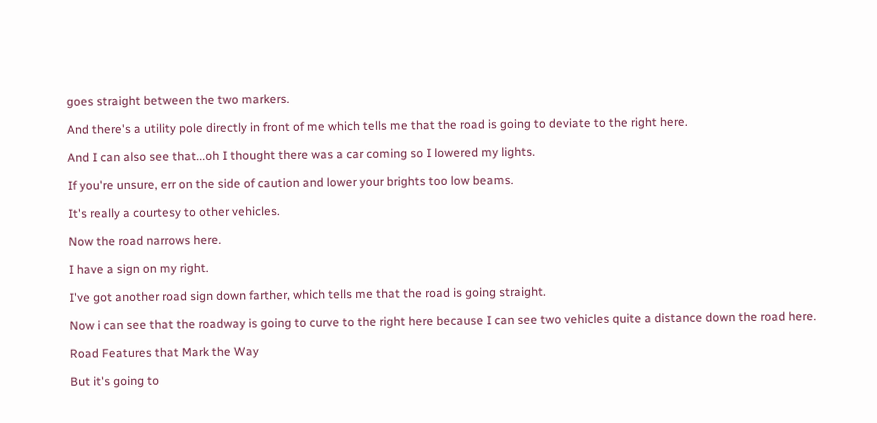goes straight between the two markers.

And there's a utility pole directly in front of me which tells me that the road is going to deviate to the right here.

And I can also see that...oh I thought there was a car coming so I lowered my lights.

If you're unsure, err on the side of caution and lower your brights too low beams.

It's really a courtesy to other vehicles.

Now the road narrows here.

I have a sign on my right.

I've got another road sign down farther, which tells me that the road is going straight.

Now i can see that the roadway is going to curve to the right here because I can see two vehicles quite a distance down the road here.

Road Features that Mark the Way

But it's going to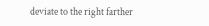deviate to the right farther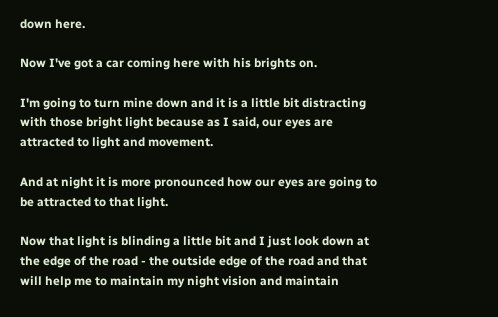down here.

Now I've got a car coming here with his brights on.

I'm going to turn mine down and it is a little bit distracting with those bright light because as I said, our eyes are attracted to light and movement.

And at night it is more pronounced how our eyes are going to be attracted to that light.

Now that light is blinding a little bit and I just look down at the edge of the road - the outside edge of the road and that will help me to maintain my night vision and maintain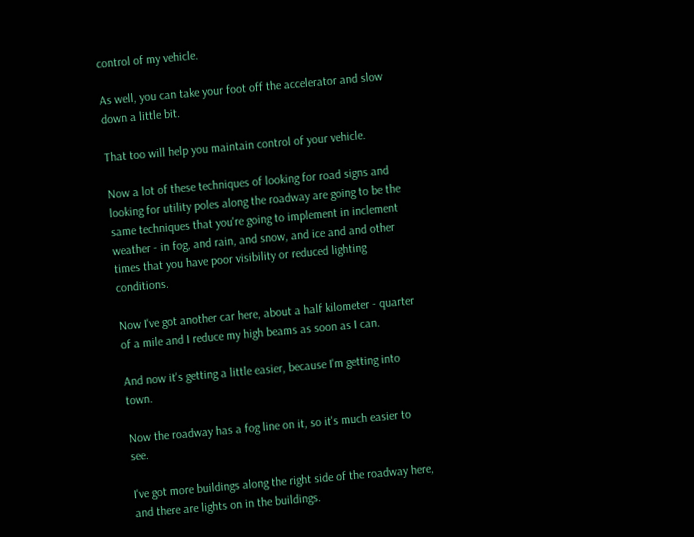control of my vehicle.

As well, you can take your foot off the accelerator and slow down a little bit.

That too will help you maintain control of your vehicle.

Now a lot of these techniques of looking for road signs and looking for utility poles along the roadway are going to be the same techniques that you're going to implement in inclement weather - in fog, and rain, and snow, and ice and and other times that you have poor visibility or reduced lighting conditions.

Now I've got another car here, about a half kilometer - quarter of a mile and I reduce my high beams as soon as I can.

And now it's getting a little easier, because I'm getting into town.

Now the roadway has a fog line on it, so it's much easier to see.

I've got more buildings along the right side of the roadway here, and there are lights on in the buildings.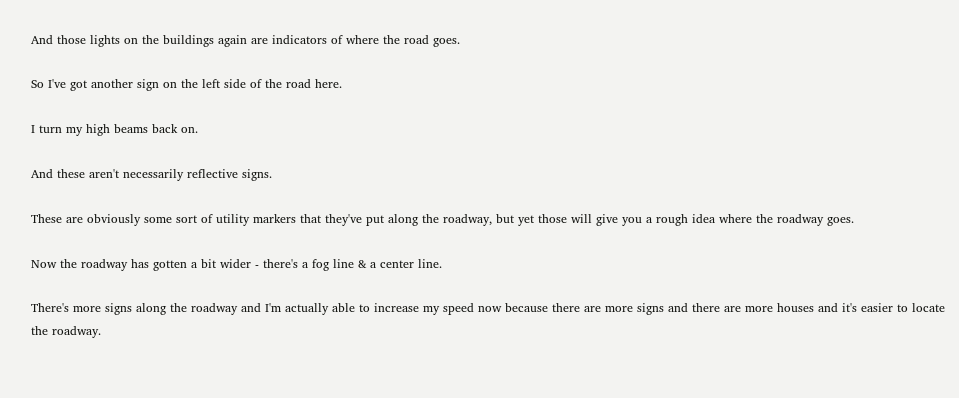And those lights on the buildings again are indicators of where the road goes.

So I've got another sign on the left side of the road here.

I turn my high beams back on.

And these aren't necessarily reflective signs.

These are obviously some sort of utility markers that they've put along the roadway, but yet those will give you a rough idea where the roadway goes.

Now the roadway has gotten a bit wider - there's a fog line & a center line.

There's more signs along the roadway and I'm actually able to increase my speed now because there are more signs and there are more houses and it's easier to locate the roadway.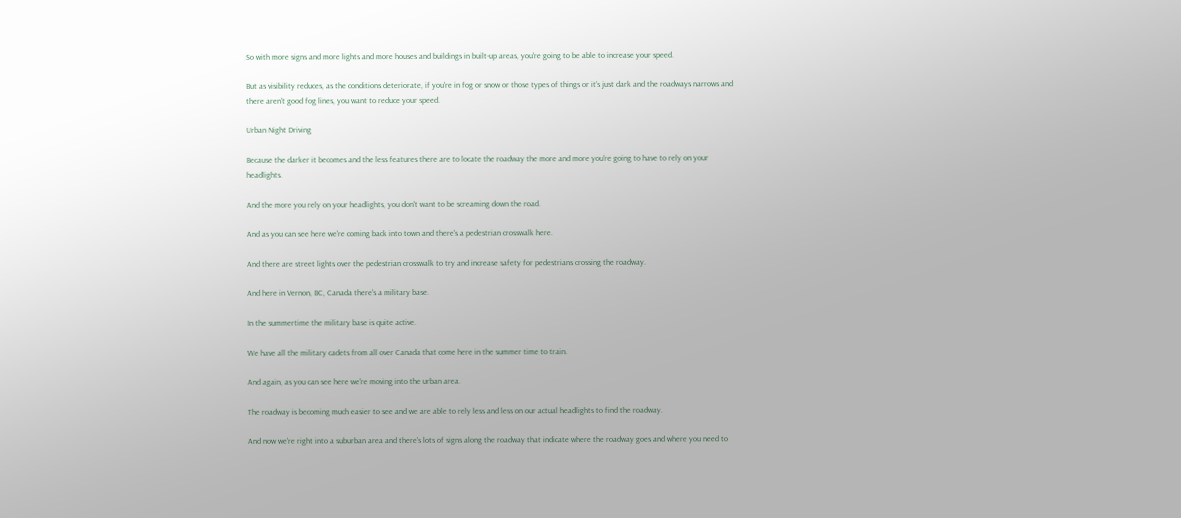So with more signs and more lights and more houses and buildings in built-up areas, you're going to be able to increase your speed.

But as visibility reduces, as the conditions deteriorate, if you're in fog or snow or those types of things or it's just dark and the roadways narrows and there aren't good fog lines, you want to reduce your speed.

Urban Night Driving

Because the darker it becomes and the less features there are to locate the roadway the more and more you're going to have to rely on your headlights.

And the more you rely on your headlights, you don't want to be screaming down the road.

And as you can see here we're coming back into town and there's a pedestrian crosswalk here.

And there are street lights over the pedestrian crosswalk to try and increase safety for pedestrians crossing the roadway.

And here in Vernon, BC, Canada there's a military base.

In the summertime the military base is quite active.

We have all the military cadets from all over Canada that come here in the summer time to train.

And again, as you can see here we're moving into the urban area.

The roadway is becoming much easier to see and we are able to rely less and less on our actual headlights to find the roadway.

And now we're right into a suburban area and there's lots of signs along the roadway that indicate where the roadway goes and where you need to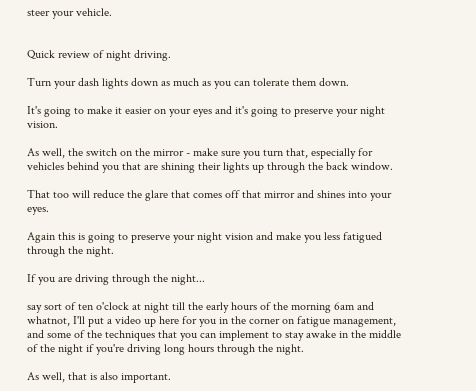steer your vehicle.


Quick review of night driving.

Turn your dash lights down as much as you can tolerate them down.

It's going to make it easier on your eyes and it's going to preserve your night vision.

As well, the switch on the mirror - make sure you turn that, especially for vehicles behind you that are shining their lights up through the back window.

That too will reduce the glare that comes off that mirror and shines into your eyes.

Again this is going to preserve your night vision and make you less fatigued through the night.

If you are driving through the night...

say sort of ten o'clock at night till the early hours of the morning 6am and whatnot, I'll put a video up here for you in the corner on fatigue management, and some of the techniques that you can implement to stay awake in the middle of the night if you're driving long hours through the night.

As well, that is also important.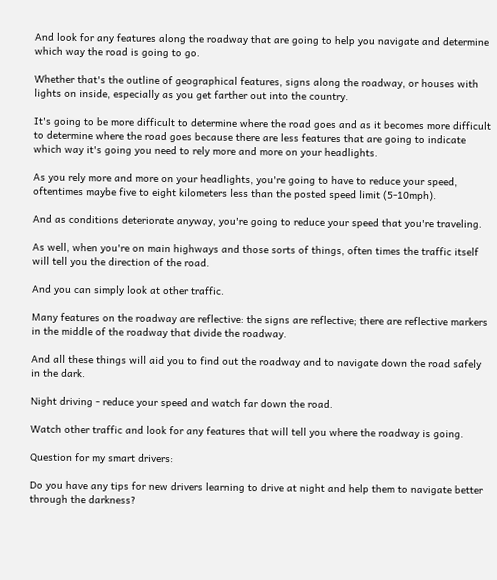And look for any features along the roadway that are going to help you navigate and determine which way the road is going to go.

Whether that's the outline of geographical features, signs along the roadway, or houses with lights on inside, especially as you get farther out into the country.

It's going to be more difficult to determine where the road goes and as it becomes more difficult to determine where the road goes because there are less features that are going to indicate which way it's going you need to rely more and more on your headlights.

As you rely more and more on your headlights, you're going to have to reduce your speed, oftentimes maybe five to eight kilometers less than the posted speed limit (5-10mph).

And as conditions deteriorate anyway, you're going to reduce your speed that you're traveling.

As well, when you're on main highways and those sorts of things, often times the traffic itself will tell you the direction of the road.

And you can simply look at other traffic.

Many features on the roadway are reflective: the signs are reflective; there are reflective markers in the middle of the roadway that divide the roadway.

And all these things will aid you to find out the roadway and to navigate down the road safely in the dark.

Night driving - reduce your speed and watch far down the road.

Watch other traffic and look for any features that will tell you where the roadway is going.

Question for my smart drivers:

Do you have any tips for new drivers learning to drive at night and help them to navigate better through the darkness?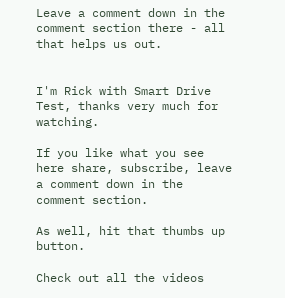Leave a comment down in the comment section there - all that helps us out.


I'm Rick with Smart Drive Test, thanks very much for watching.

If you like what you see here share, subscribe, leave a comment down in the comment section.

As well, hit that thumbs up button.

Check out all the videos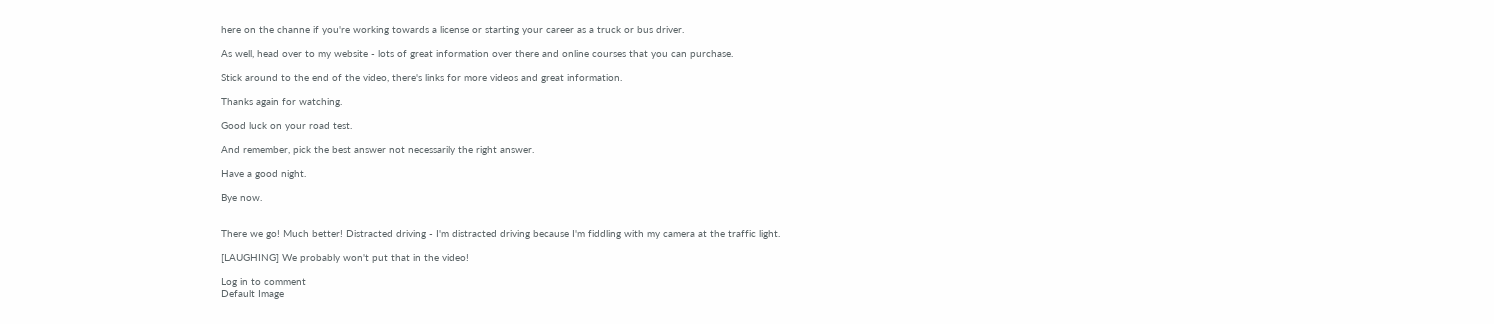here on the channe if you're working towards a license or starting your career as a truck or bus driver.

As well, head over to my website - lots of great information over there and online courses that you can purchase.

Stick around to the end of the video, there's links for more videos and great information.

Thanks again for watching.

Good luck on your road test.

And remember, pick the best answer not necessarily the right answer.

Have a good night.

Bye now.


There we go! Much better! Distracted driving - I'm distracted driving because I'm fiddling with my camera at the traffic light.

[LAUGHING] We probably won't put that in the video!

Log in to comment
Default Image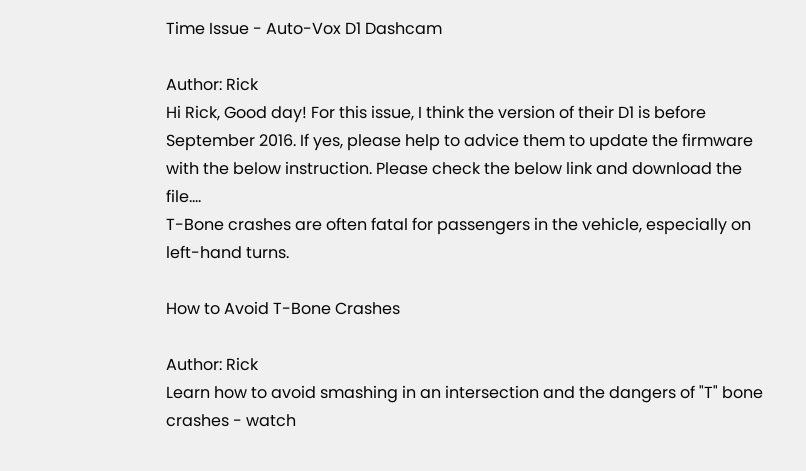Time Issue - Auto-Vox D1 Dashcam

Author: Rick
Hi Rick, Good day! For this issue, I think the version of their D1 is before September 2016. If yes, please help to advice them to update the firmware with the below instruction. Please check the below link and download the file.…
T-Bone crashes are often fatal for passengers in the vehicle, especially on left-hand turns.

How to Avoid T-Bone Crashes

Author: Rick
Learn how to avoid smashing in an intersection and the dangers of "T" bone crashes - watch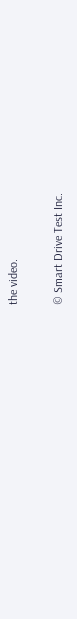the video.

© Smart Drive Test Inc.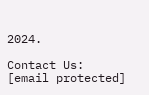2024.

Contact Us: [email protected]